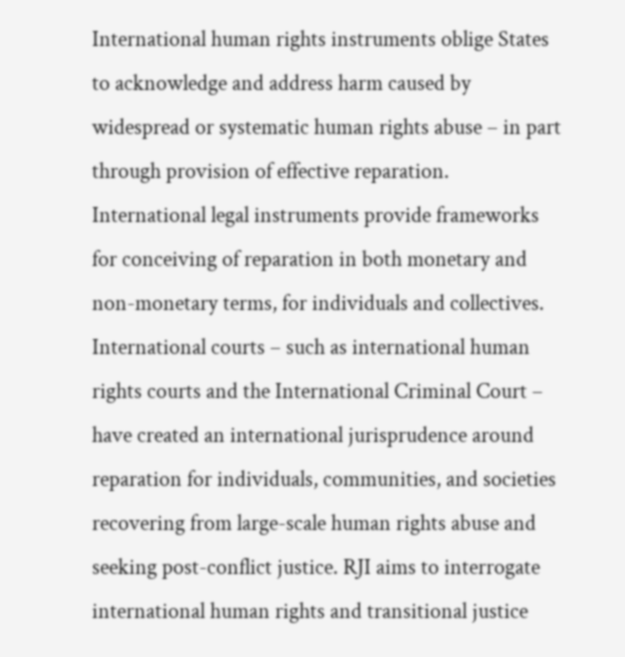International human rights instruments oblige States to acknowledge and address harm caused by widespread or systematic human rights abuse – in part through provision of effective reparation. International legal instruments provide frameworks for conceiving of reparation in both monetary and non-monetary terms, for individuals and collectives. International courts – such as international human rights courts and the International Criminal Court – have created an international jurisprudence around reparation for individuals, communities, and societies recovering from large-scale human rights abuse and seeking post-conflict justice. RJI aims to interrogate international human rights and transitional justice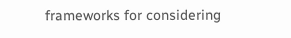frameworks for considering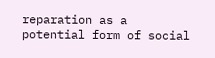reparation as a potential form of social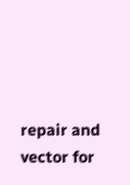repair and vector for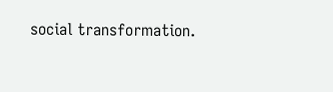social transformation.